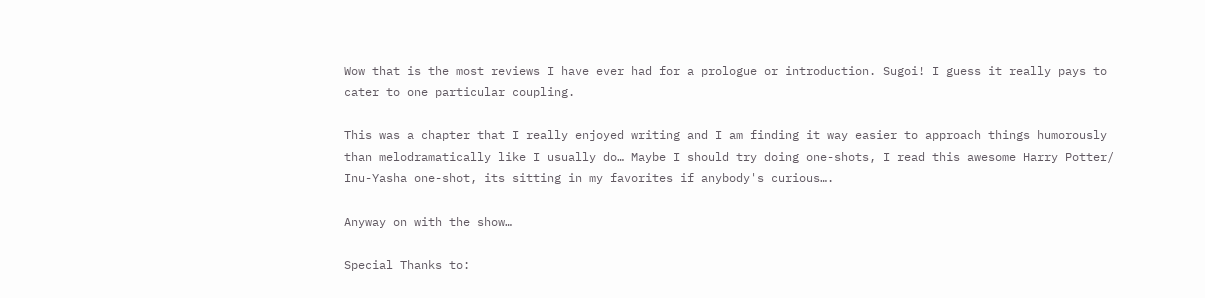Wow that is the most reviews I have ever had for a prologue or introduction. Sugoi! I guess it really pays to cater to one particular coupling.

This was a chapter that I really enjoyed writing and I am finding it way easier to approach things humorously than melodramatically like I usually do… Maybe I should try doing one-shots, I read this awesome Harry Potter/ Inu-Yasha one-shot, its sitting in my favorites if anybody's curious….

Anyway on with the show…

Special Thanks to: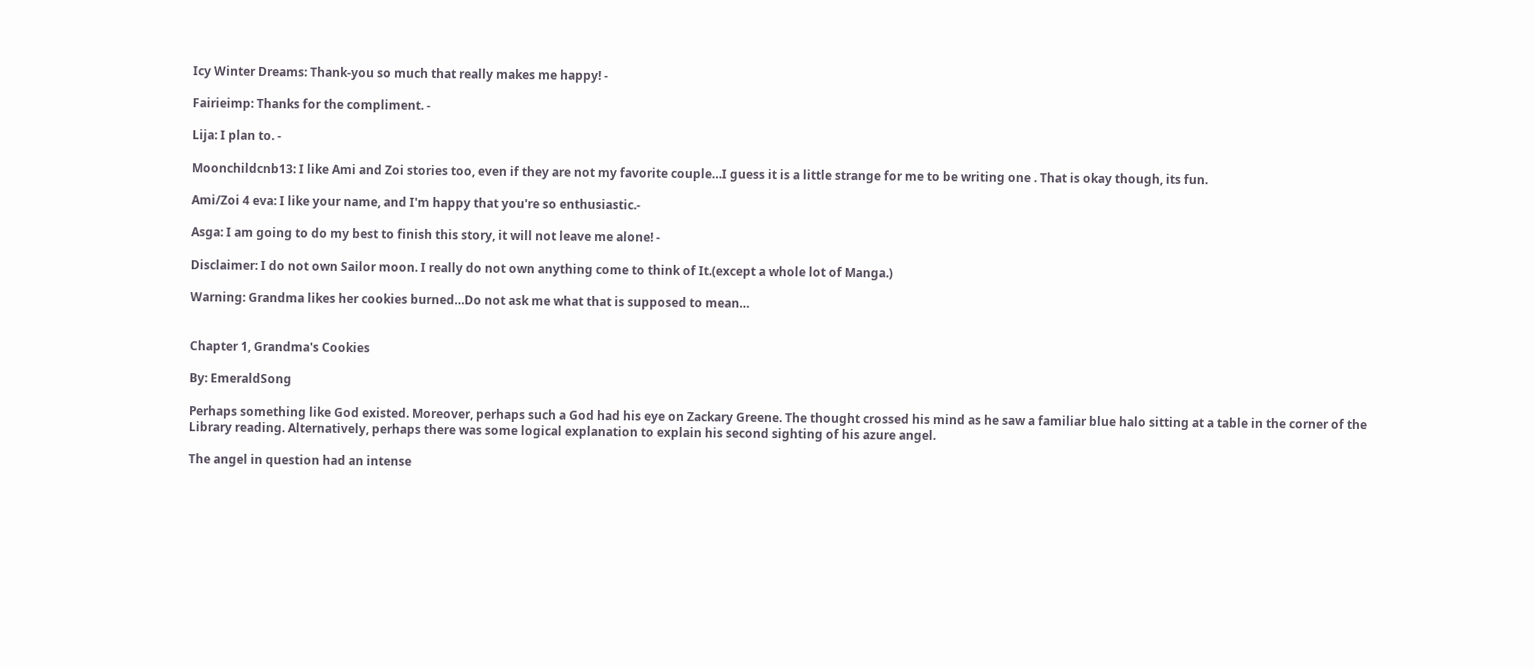Icy Winter Dreams: Thank-you so much that really makes me happy! -

Fairieimp: Thanks for the compliment. -

Lija: I plan to. -

Moonchildcnb13: I like Ami and Zoi stories too, even if they are not my favorite couple…I guess it is a little strange for me to be writing one . That is okay though, its fun.

Ami/Zoi 4 eva: I like your name, and I'm happy that you're so enthusiastic.-

Asga: I am going to do my best to finish this story, it will not leave me alone! -

Disclaimer: I do not own Sailor moon. I really do not own anything come to think of It.(except a whole lot of Manga.)

Warning: Grandma likes her cookies burned…Do not ask me what that is supposed to mean…


Chapter 1, Grandma's Cookies

By: EmeraldSong

Perhaps something like God existed. Moreover, perhaps such a God had his eye on Zackary Greene. The thought crossed his mind as he saw a familiar blue halo sitting at a table in the corner of the Library reading. Alternatively, perhaps there was some logical explanation to explain his second sighting of his azure angel.

The angel in question had an intense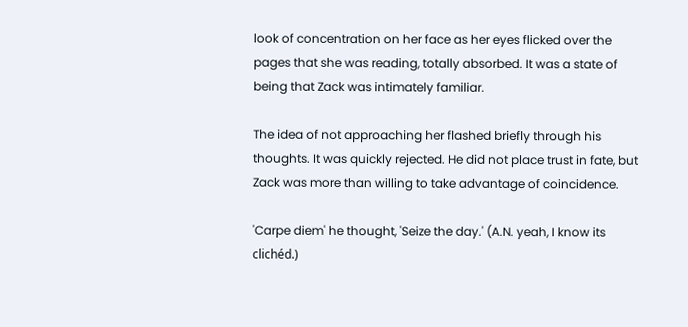look of concentration on her face as her eyes flicked over the pages that she was reading, totally absorbed. It was a state of being that Zack was intimately familiar.

The idea of not approaching her flashed briefly through his thoughts. It was quickly rejected. He did not place trust in fate, but Zack was more than willing to take advantage of coincidence.

'Carpe diem' he thought, 'Seize the day.' (A.N. yeah, I know its clichéd.)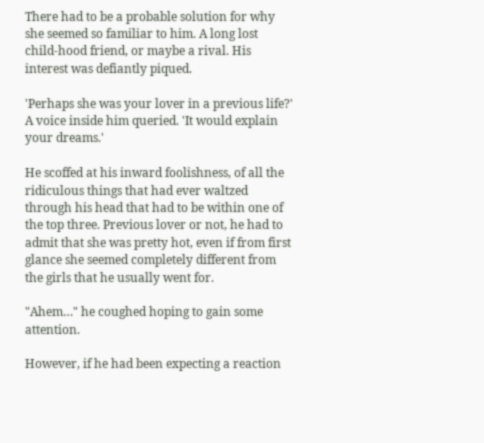There had to be a probable solution for why she seemed so familiar to him. A long lost child-hood friend, or maybe a rival. His interest was defiantly piqued.

'Perhaps she was your lover in a previous life?' A voice inside him queried. 'It would explain your dreams.'

He scoffed at his inward foolishness, of all the ridiculous things that had ever waltzed through his head that had to be within one of the top three. Previous lover or not, he had to admit that she was pretty hot, even if from first glance she seemed completely different from the girls that he usually went for.

"Ahem…" he coughed hoping to gain some attention.

However, if he had been expecting a reaction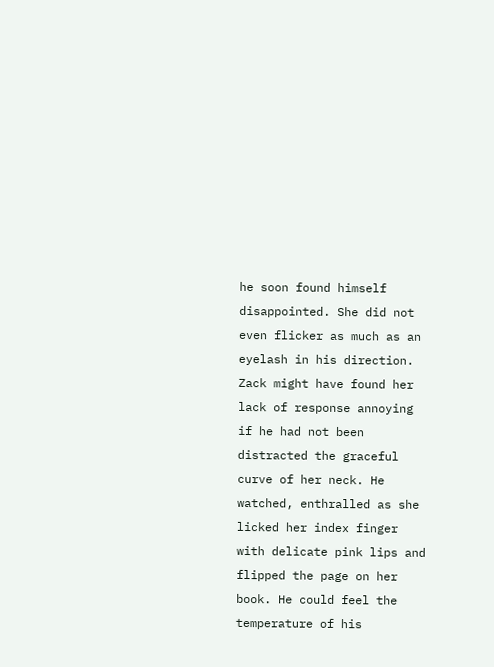he soon found himself disappointed. She did not even flicker as much as an eyelash in his direction. Zack might have found her lack of response annoying if he had not been distracted the graceful curve of her neck. He watched, enthralled as she licked her index finger with delicate pink lips and flipped the page on her book. He could feel the temperature of his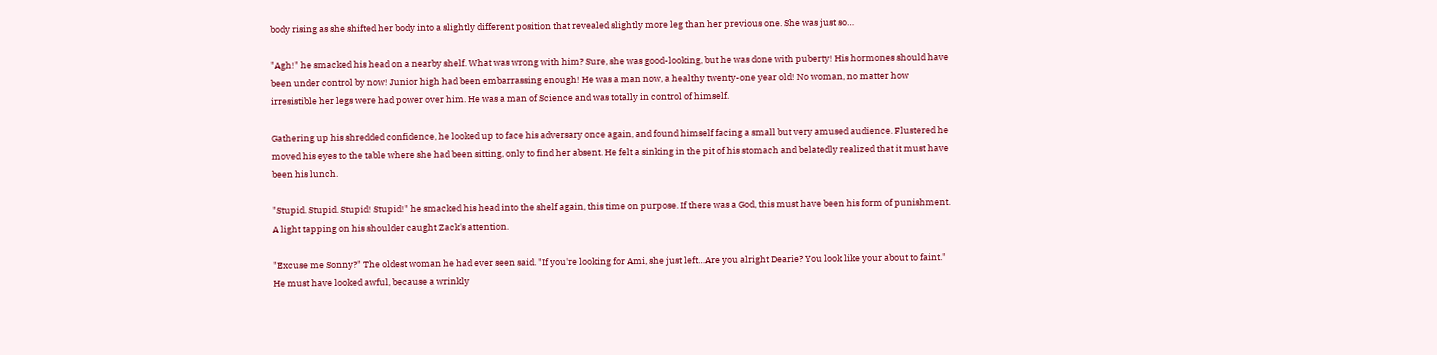body rising as she shifted her body into a slightly different position that revealed slightly more leg than her previous one. She was just so…

"Agh!" he smacked his head on a nearby shelf. What was wrong with him? Sure, she was good-looking, but he was done with puberty! His hormones should have been under control by now! Junior high had been embarrassing enough! He was a man now, a healthy twenty-one year old! No woman, no matter how irresistible her legs were had power over him. He was a man of Science and was totally in control of himself.

Gathering up his shredded confidence, he looked up to face his adversary once again, and found himself facing a small but very amused audience. Flustered he moved his eyes to the table where she had been sitting, only to find her absent. He felt a sinking in the pit of his stomach and belatedly realized that it must have been his lunch.

"Stupid. Stupid. Stupid! Stupid!" he smacked his head into the shelf again, this time on purpose. If there was a God, this must have been his form of punishment. A light tapping on his shoulder caught Zack's attention.

"Excuse me Sonny?" The oldest woman he had ever seen said. "If you're looking for Ami, she just left…Are you alright Dearie? You look like your about to faint." He must have looked awful, because a wrinkly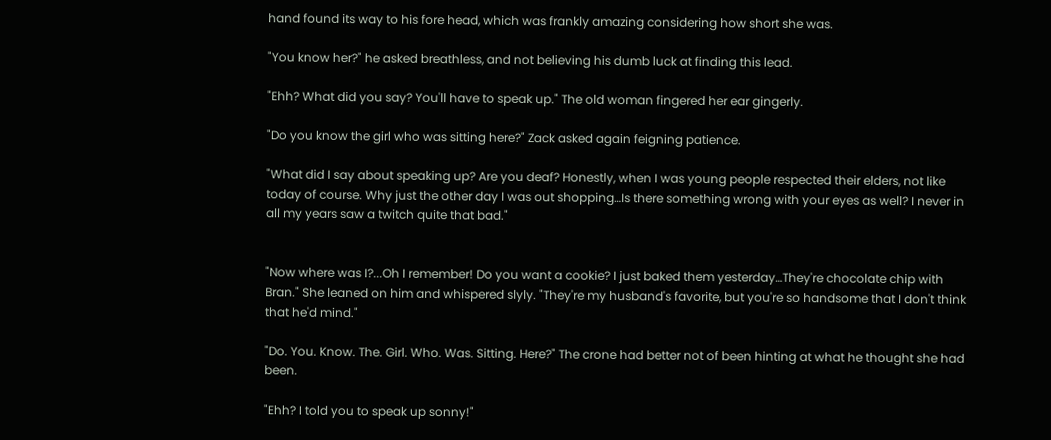hand found its way to his fore head, which was frankly amazing considering how short she was.

"You know her?" he asked breathless, and not believing his dumb luck at finding this lead.

"Ehh? What did you say? You'll have to speak up." The old woman fingered her ear gingerly.

"Do you know the girl who was sitting here?" Zack asked again feigning patience.

"What did I say about speaking up? Are you deaf? Honestly, when I was young people respected their elders, not like today of course. Why just the other day I was out shopping…Is there something wrong with your eyes as well? I never in all my years saw a twitch quite that bad."


"Now where was I?...Oh I remember! Do you want a cookie? I just baked them yesterday…They're chocolate chip with Bran." She leaned on him and whispered slyly. "They're my husband's favorite, but you're so handsome that I don't think that he'd mind."

"Do. You. Know. The. Girl. Who. Was. Sitting. Here?" The crone had better not of been hinting at what he thought she had been.

"Ehh? I told you to speak up sonny!"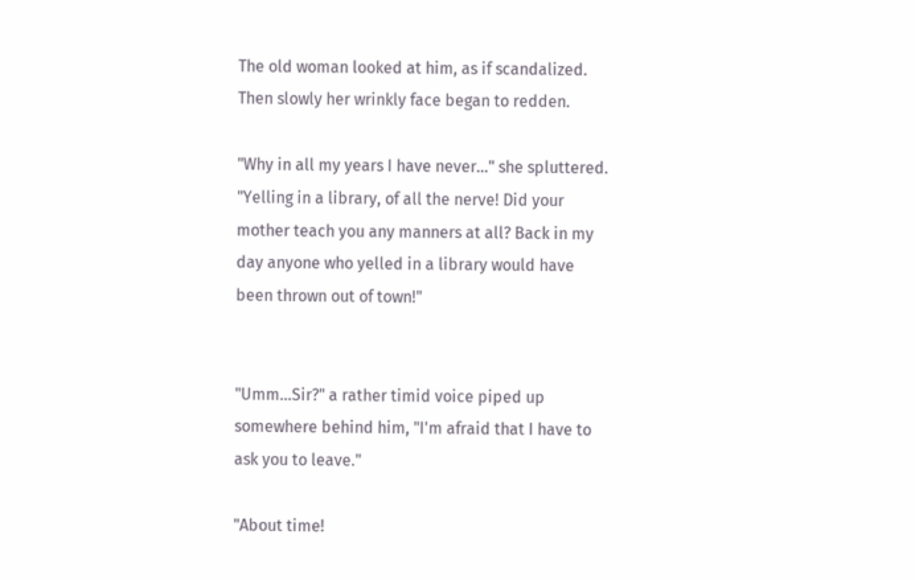The old woman looked at him, as if scandalized. Then slowly her wrinkly face began to redden.

"Why in all my years I have never…" she spluttered. "Yelling in a library, of all the nerve! Did your mother teach you any manners at all? Back in my day anyone who yelled in a library would have been thrown out of town!"


"Umm…Sir?" a rather timid voice piped up somewhere behind him, "I'm afraid that I have to ask you to leave."

"About time!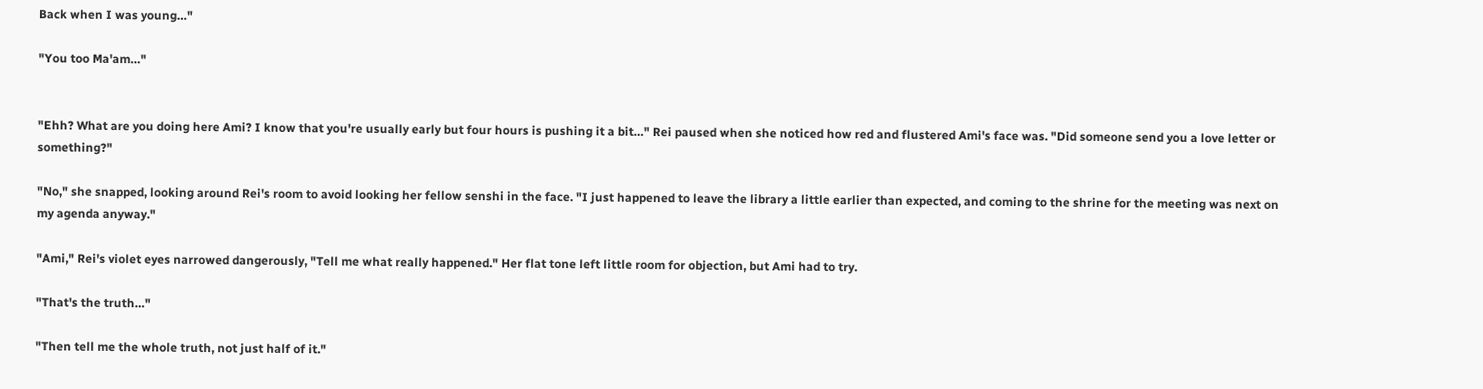Back when I was young…"

"You too Ma'am…"


"Ehh? What are you doing here Ami? I know that you're usually early but four hours is pushing it a bit…" Rei paused when she noticed how red and flustered Ami's face was. "Did someone send you a love letter or something?"

"No," she snapped, looking around Rei's room to avoid looking her fellow senshi in the face. "I just happened to leave the library a little earlier than expected, and coming to the shrine for the meeting was next on my agenda anyway."

"Ami," Rei's violet eyes narrowed dangerously, "Tell me what really happened." Her flat tone left little room for objection, but Ami had to try.

"That's the truth…"

"Then tell me the whole truth, not just half of it."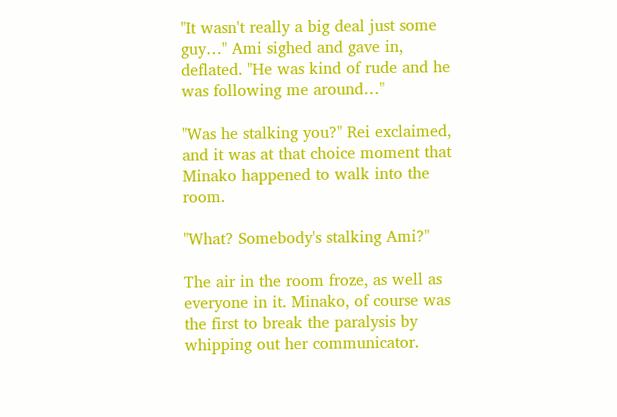"It wasn't really a big deal just some guy…" Ami sighed and gave in, deflated. "He was kind of rude and he was following me around…"

"Was he stalking you?" Rei exclaimed, and it was at that choice moment that Minako happened to walk into the room.

"What? Somebody's stalking Ami?"

The air in the room froze, as well as everyone in it. Minako, of course was the first to break the paralysis by whipping out her communicator.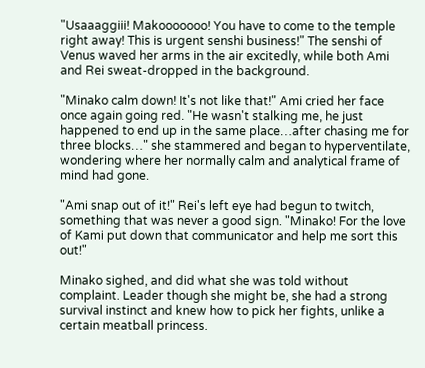"Usaaaggiii! Makooooooo! You have to come to the temple right away! This is urgent senshi business!" The senshi of Venus waved her arms in the air excitedly, while both Ami and Rei sweat-dropped in the background.

"Minako calm down! It's not like that!" Ami cried her face once again going red. "He wasn't stalking me, he just happened to end up in the same place…after chasing me for three blocks…" she stammered and began to hyperventilate, wondering where her normally calm and analytical frame of mind had gone.

"Ami snap out of it!" Rei's left eye had begun to twitch, something that was never a good sign. "Minako! For the love of Kami put down that communicator and help me sort this out!"

Minako sighed, and did what she was told without complaint. Leader though she might be, she had a strong survival instinct and knew how to pick her fights, unlike a certain meatball princess.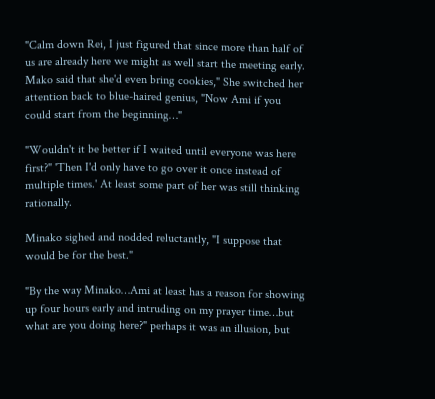"Calm down Rei, I just figured that since more than half of us are already here we might as well start the meeting early. Mako said that she'd even bring cookies," She switched her attention back to blue-haired genius, "Now Ami if you could start from the beginning…"

"Wouldn't it be better if I waited until everyone was here first?" 'Then I'd only have to go over it once instead of multiple times.' At least some part of her was still thinking rationally.

Minako sighed and nodded reluctantly, "I suppose that would be for the best."

"By the way Minako…Ami at least has a reason for showing up four hours early and intruding on my prayer time…but what are you doing here?" perhaps it was an illusion, but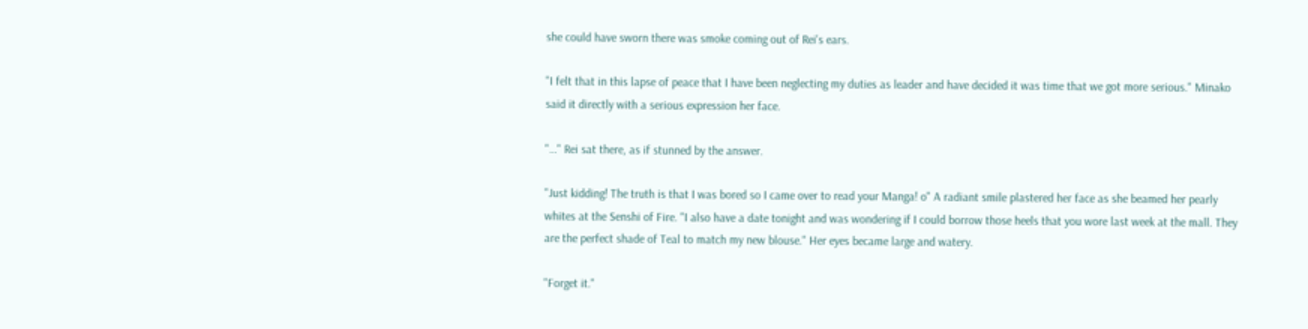she could have sworn there was smoke coming out of Rei's ears.

"I felt that in this lapse of peace that I have been neglecting my duties as leader and have decided it was time that we got more serious." Minako said it directly with a serious expression her face.

"…" Rei sat there, as if stunned by the answer.

"Just kidding! The truth is that I was bored so I came over to read your Manga! o" A radiant smile plastered her face as she beamed her pearly whites at the Senshi of Fire. "I also have a date tonight and was wondering if I could borrow those heels that you wore last week at the mall. They are the perfect shade of Teal to match my new blouse." Her eyes became large and watery.

"Forget it."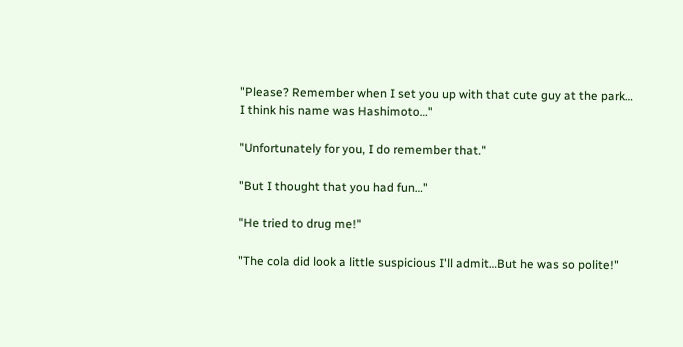"Please? Remember when I set you up with that cute guy at the park… I think his name was Hashimoto…"

"Unfortunately for you, I do remember that."

"But I thought that you had fun…"

"He tried to drug me!"

"The cola did look a little suspicious I'll admit…But he was so polite!"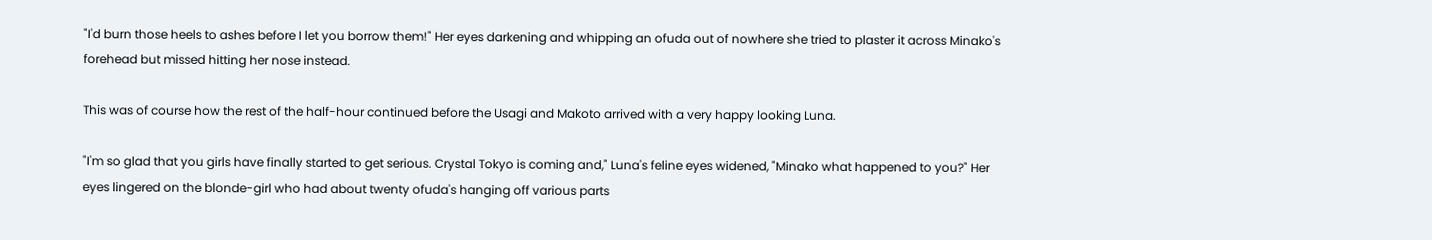"I'd burn those heels to ashes before I let you borrow them!" Her eyes darkening and whipping an ofuda out of nowhere she tried to plaster it across Minako's forehead but missed hitting her nose instead.

This was of course how the rest of the half-hour continued before the Usagi and Makoto arrived with a very happy looking Luna.

"I'm so glad that you girls have finally started to get serious. Crystal Tokyo is coming and," Luna's feline eyes widened, "Minako what happened to you?" Her eyes lingered on the blonde-girl who had about twenty ofuda's hanging off various parts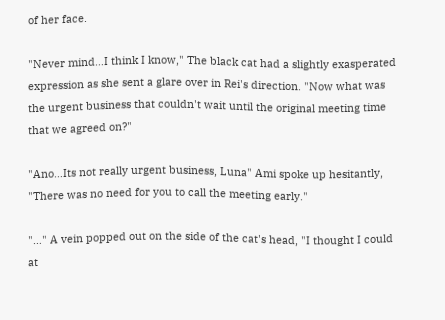of her face.

"Never mind…I think I know," The black cat had a slightly exasperated expression as she sent a glare over in Rei's direction. "Now what was the urgent business that couldn't wait until the original meeting time that we agreed on?"

"Ano…Its not really urgent business, Luna" Ami spoke up hesitantly, "There was no need for you to call the meeting early."

"…" A vein popped out on the side of the cat's head, "I thought I could at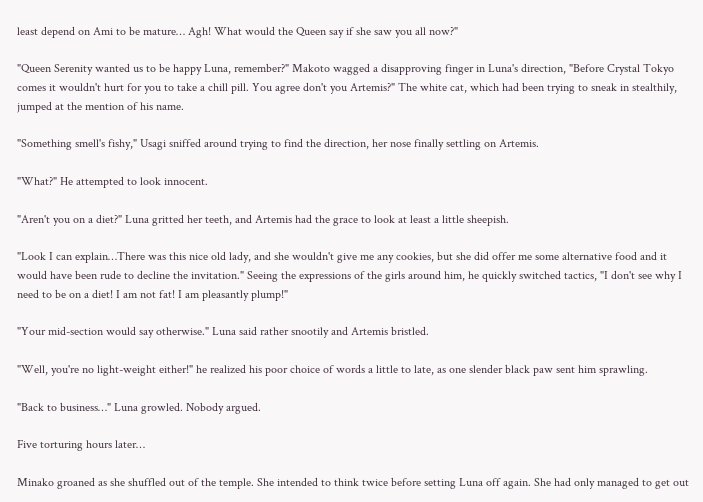least depend on Ami to be mature… Agh! What would the Queen say if she saw you all now?"

"Queen Serenity wanted us to be happy Luna, remember?" Makoto wagged a disapproving finger in Luna's direction, "Before Crystal Tokyo comes it wouldn't hurt for you to take a chill pill. You agree don't you Artemis?" The white cat, which had been trying to sneak in stealthily, jumped at the mention of his name.

"Something smell's fishy," Usagi sniffed around trying to find the direction, her nose finally settling on Artemis.

"What?" He attempted to look innocent.

"Aren't you on a diet?" Luna gritted her teeth, and Artemis had the grace to look at least a little sheepish.

"Look I can explain…There was this nice old lady, and she wouldn't give me any cookies, but she did offer me some alternative food and it would have been rude to decline the invitation." Seeing the expressions of the girls around him, he quickly switched tactics, "I don't see why I need to be on a diet! I am not fat! I am pleasantly plump!"

"Your mid-section would say otherwise." Luna said rather snootily and Artemis bristled.

"Well, you're no light-weight either!" he realized his poor choice of words a little to late, as one slender black paw sent him sprawling.

"Back to business…" Luna growled. Nobody argued.

Five torturing hours later…

Minako groaned as she shuffled out of the temple. She intended to think twice before setting Luna off again. She had only managed to get out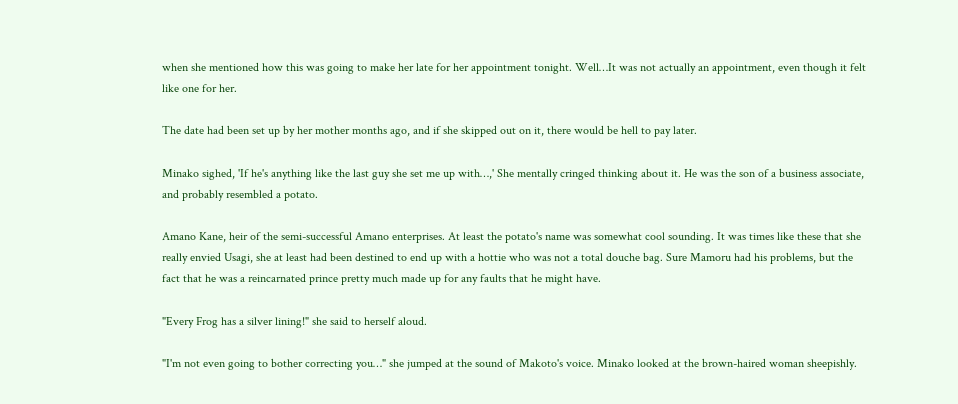when she mentioned how this was going to make her late for her appointment tonight. Well…It was not actually an appointment, even though it felt like one for her.

The date had been set up by her mother months ago, and if she skipped out on it, there would be hell to pay later.

Minako sighed, 'If he's anything like the last guy she set me up with…,' She mentally cringed thinking about it. He was the son of a business associate, and probably resembled a potato.

Amano Kane, heir of the semi-successful Amano enterprises. At least the potato's name was somewhat cool sounding. It was times like these that she really envied Usagi, she at least had been destined to end up with a hottie who was not a total douche bag. Sure Mamoru had his problems, but the fact that he was a reincarnated prince pretty much made up for any faults that he might have.

"Every Frog has a silver lining!" she said to herself aloud.

"I'm not even going to bother correcting you…" she jumped at the sound of Makoto's voice. Minako looked at the brown-haired woman sheepishly.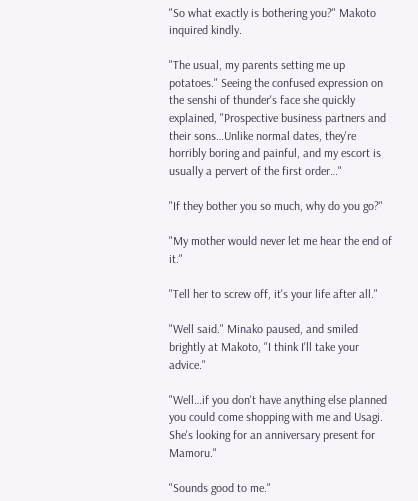"So what exactly is bothering you?" Makoto inquired kindly.

"The usual, my parents setting me up potatoes." Seeing the confused expression on the senshi of thunder's face she quickly explained, "Prospective business partners and their sons…Unlike normal dates, they're horribly boring and painful, and my escort is usually a pervert of the first order…"

"If they bother you so much, why do you go?"

"My mother would never let me hear the end of it."

"Tell her to screw off, it's your life after all."

"Well said." Minako paused, and smiled brightly at Makoto, "I think I'll take your advice."

"Well…if you don't have anything else planned you could come shopping with me and Usagi. She's looking for an anniversary present for Mamoru."

"Sounds good to me."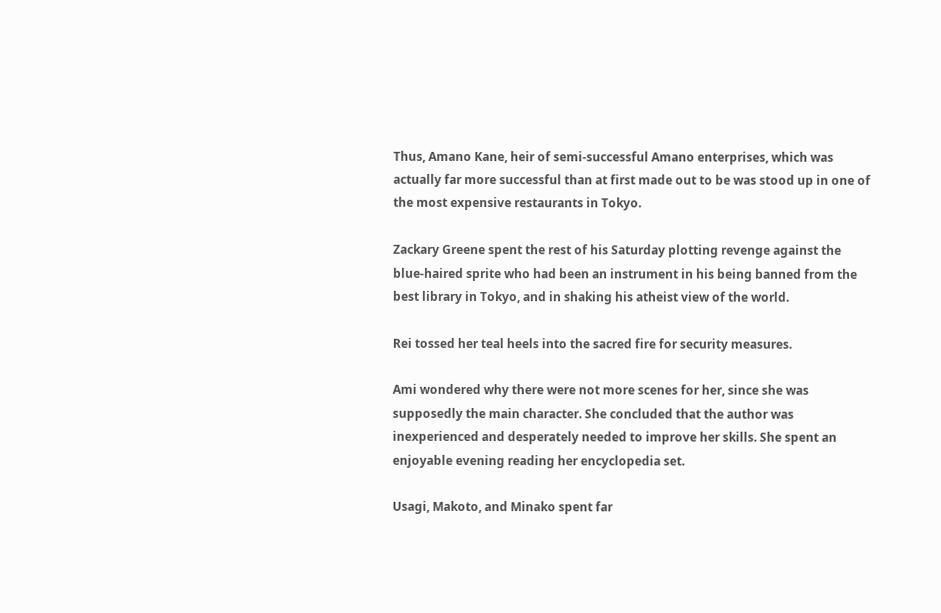Thus, Amano Kane, heir of semi-successful Amano enterprises, which was actually far more successful than at first made out to be was stood up in one of the most expensive restaurants in Tokyo.

Zackary Greene spent the rest of his Saturday plotting revenge against the blue-haired sprite who had been an instrument in his being banned from the best library in Tokyo, and in shaking his atheist view of the world.

Rei tossed her teal heels into the sacred fire for security measures.

Ami wondered why there were not more scenes for her, since she was supposedly the main character. She concluded that the author was inexperienced and desperately needed to improve her skills. She spent an enjoyable evening reading her encyclopedia set.

Usagi, Makoto, and Minako spent far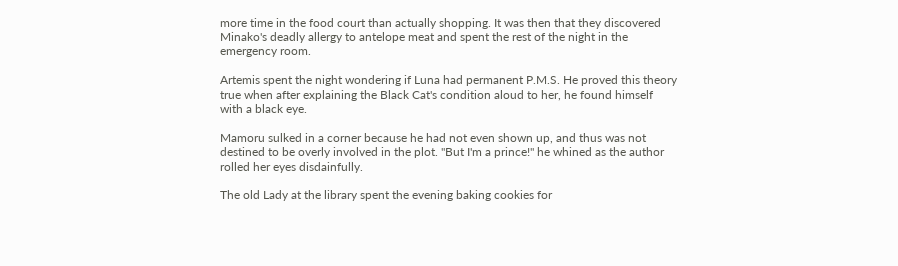more time in the food court than actually shopping. It was then that they discovered Minako's deadly allergy to antelope meat and spent the rest of the night in the emergency room.

Artemis spent the night wondering if Luna had permanent P.M.S. He proved this theory true when after explaining the Black Cat's condition aloud to her, he found himself with a black eye.

Mamoru sulked in a corner because he had not even shown up, and thus was not destined to be overly involved in the plot. "But I'm a prince!" he whined as the author rolled her eyes disdainfully.

The old Lady at the library spent the evening baking cookies for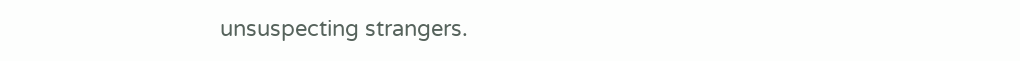unsuspecting strangers.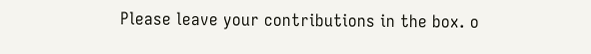Please leave your contributions in the box. o